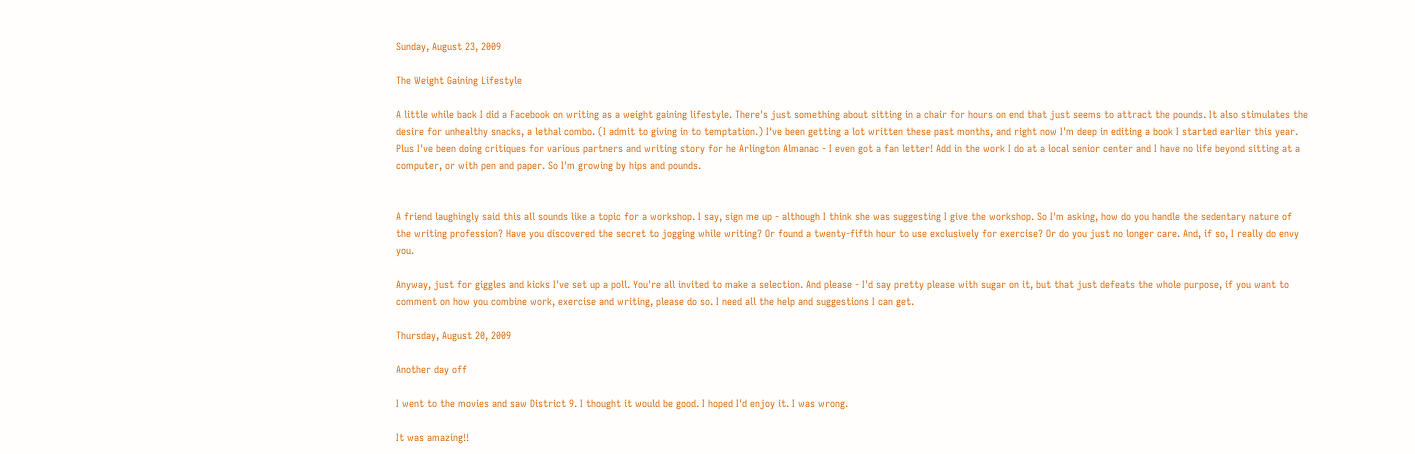Sunday, August 23, 2009

The Weight Gaining Lifestyle

A little while back I did a Facebook on writing as a weight gaining lifestyle. There's just something about sitting in a chair for hours on end that just seems to attract the pounds. It also stimulates the desire for unhealthy snacks, a lethal combo. (I admit to giving in to temptation.) I've been getting a lot written these past months, and right now I'm deep in editing a book I started earlier this year. Plus I've been doing critiques for various partners and writing story for he Arlington Almanac - I even got a fan letter! Add in the work I do at a local senior center and I have no life beyond sitting at a computer, or with pen and paper. So I'm growing by hips and pounds.


A friend laughingly said this all sounds like a topic for a workshop. I say, sign me up - although I think she was suggesting I give the workshop. So I'm asking, how do you handle the sedentary nature of the writing profession? Have you discovered the secret to jogging while writing? Or found a twenty-fifth hour to use exclusively for exercise? Or do you just no longer care. And, if so, I really do envy you.

Anyway, just for giggles and kicks I've set up a poll. You're all invited to make a selection. And please - I'd say pretty please with sugar on it, but that just defeats the whole purpose, if you want to comment on how you combine work, exercise and writing, please do so. I need all the help and suggestions I can get.

Thursday, August 20, 2009

Another day off

I went to the movies and saw District 9. I thought it would be good. I hoped I'd enjoy it. I was wrong.

It was amazing!!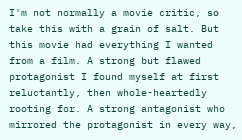I'm not normally a movie critic, so take this with a grain of salt. But this movie had everything I wanted from a film. A strong but flawed protagonist I found myself at first reluctantly, then whole-heartedly rooting for. A strong antagonist who mirrored the protagonist in every way,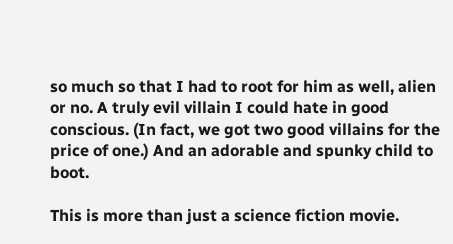so much so that I had to root for him as well, alien or no. A truly evil villain I could hate in good conscious. (In fact, we got two good villains for the price of one.) And an adorable and spunky child to boot.

This is more than just a science fiction movie.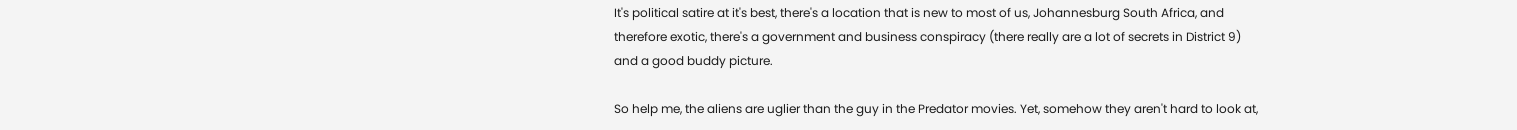It's political satire at it's best, there's a location that is new to most of us, Johannesburg South Africa, and therefore exotic, there's a government and business conspiracy (there really are a lot of secrets in District 9) and a good buddy picture.

So help me, the aliens are uglier than the guy in the Predator movies. Yet, somehow they aren't hard to look at,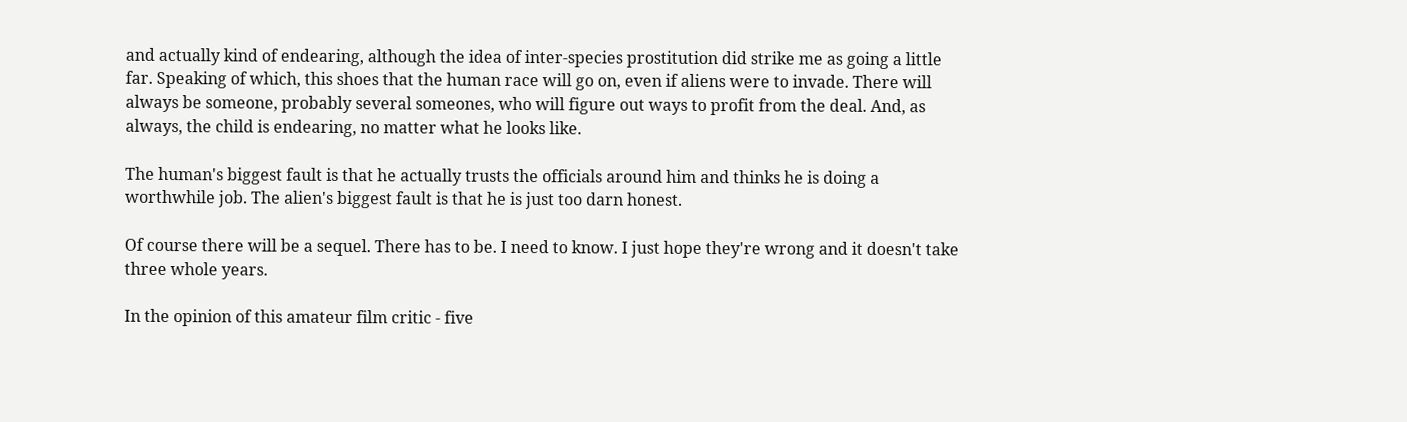and actually kind of endearing, although the idea of inter-species prostitution did strike me as going a little far. Speaking of which, this shoes that the human race will go on, even if aliens were to invade. There will always be someone, probably several someones, who will figure out ways to profit from the deal. And, as always, the child is endearing, no matter what he looks like.

The human's biggest fault is that he actually trusts the officials around him and thinks he is doing a worthwhile job. The alien's biggest fault is that he is just too darn honest.

Of course there will be a sequel. There has to be. I need to know. I just hope they're wrong and it doesn't take three whole years.

In the opinion of this amateur film critic - five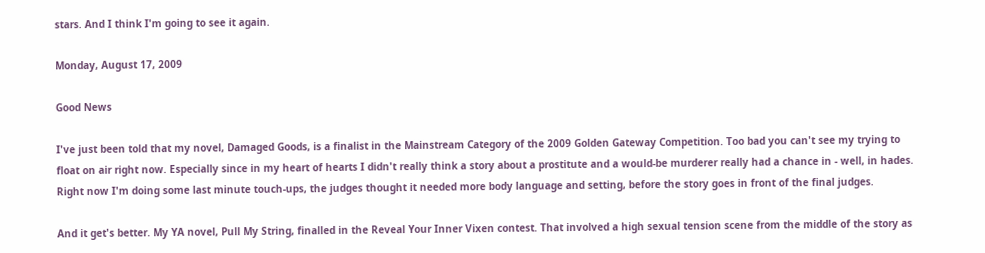stars. And I think I'm going to see it again.

Monday, August 17, 2009

Good News

I've just been told that my novel, Damaged Goods, is a finalist in the Mainstream Category of the 2009 Golden Gateway Competition. Too bad you can't see my trying to float on air right now. Especially since in my heart of hearts I didn't really think a story about a prostitute and a would-be murderer really had a chance in - well, in hades. Right now I'm doing some last minute touch-ups, the judges thought it needed more body language and setting, before the story goes in front of the final judges.

And it get's better. My YA novel, Pull My String, finalled in the Reveal Your Inner Vixen contest. That involved a high sexual tension scene from the middle of the story as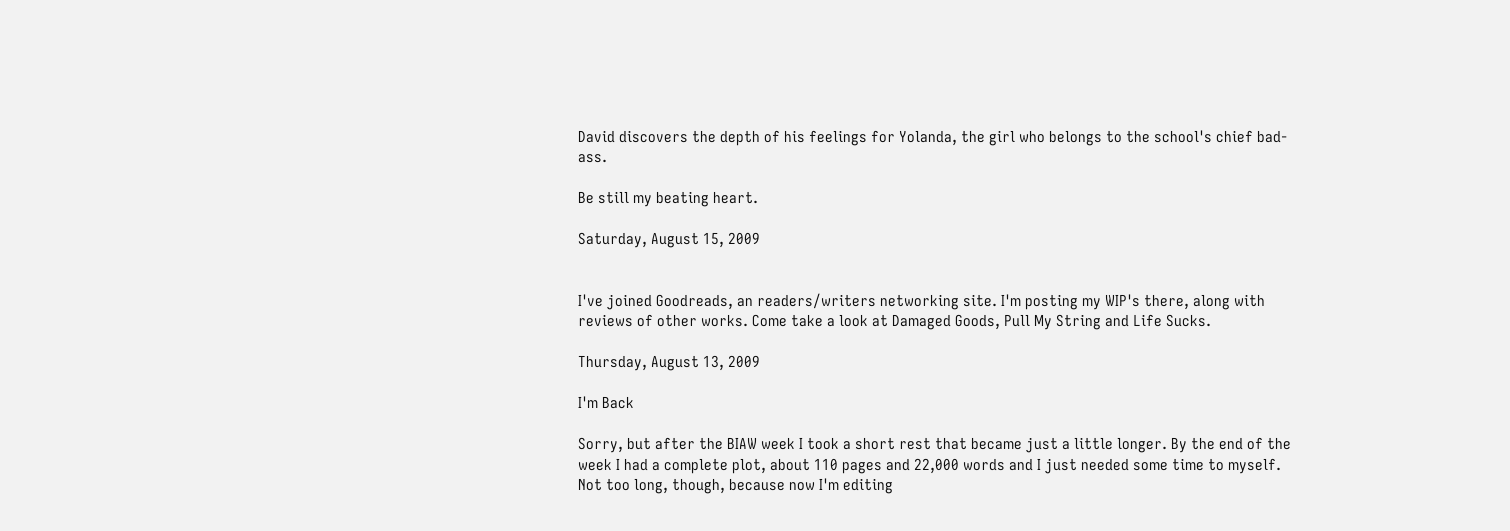David discovers the depth of his feelings for Yolanda, the girl who belongs to the school's chief bad-ass.

Be still my beating heart.

Saturday, August 15, 2009


I've joined Goodreads, an readers/writers networking site. I'm posting my WIP's there, along with reviews of other works. Come take a look at Damaged Goods, Pull My String and Life Sucks.

Thursday, August 13, 2009

I'm Back

Sorry, but after the BIAW week I took a short rest that became just a little longer. By the end of the week I had a complete plot, about 110 pages and 22,000 words and I just needed some time to myself. Not too long, though, because now I'm editing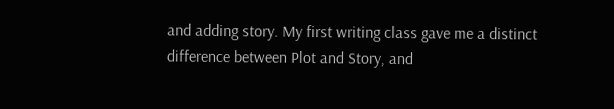and adding story. My first writing class gave me a distinct difference between Plot and Story, and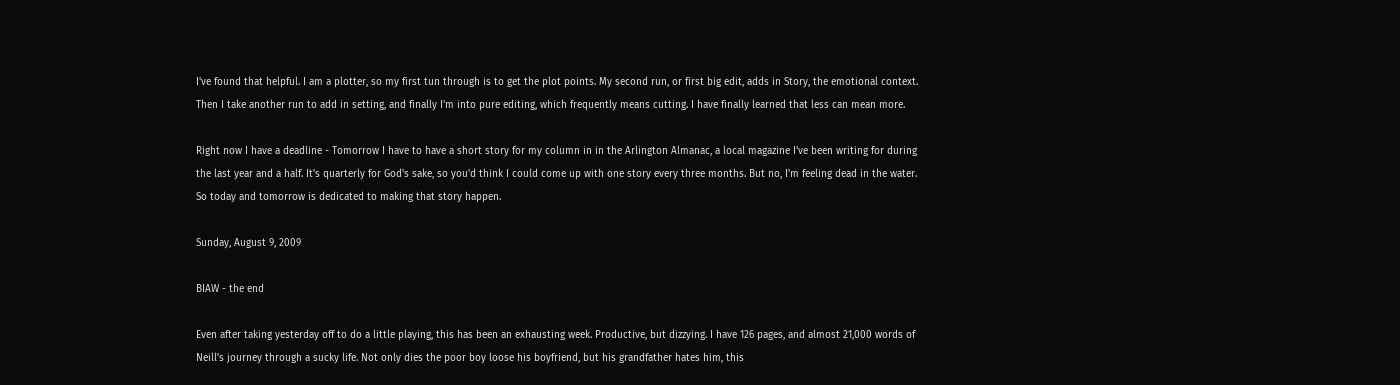I've found that helpful. I am a plotter, so my first tun through is to get the plot points. My second run, or first big edit, adds in Story, the emotional context. Then I take another run to add in setting, and finally I'm into pure editing, which frequently means cutting. I have finally learned that less can mean more.

Right now I have a deadline - Tomorrow I have to have a short story for my column in in the Arlington Almanac, a local magazine I've been writing for during the last year and a half. It's quarterly for God's sake, so you'd think I could come up with one story every three months. But no, I'm feeling dead in the water. So today and tomorrow is dedicated to making that story happen.

Sunday, August 9, 2009

BIAW - the end

Even after taking yesterday off to do a little playing, this has been an exhausting week. Productive, but dizzying. I have 126 pages, and almost 21,000 words of Neill's journey through a sucky life. Not only dies the poor boy loose his boyfriend, but his grandfather hates him, this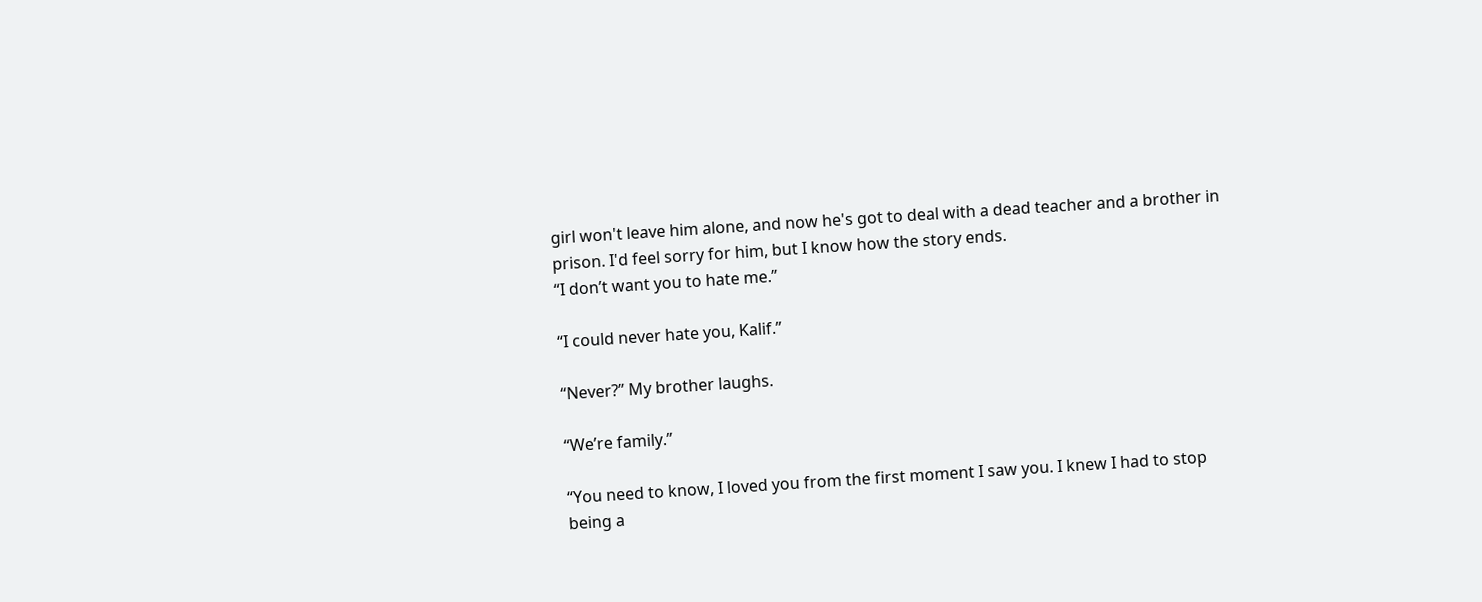girl won't leave him alone, and now he's got to deal with a dead teacher and a brother in prison. I'd feel sorry for him, but I know how the story ends.
“I don’t want you to hate me.”

“I could never hate you, Kalif.”

“Never?” My brother laughs.

“We’re family.”

“You need to know, I loved you from the first moment I saw you. I knew I had to stop being a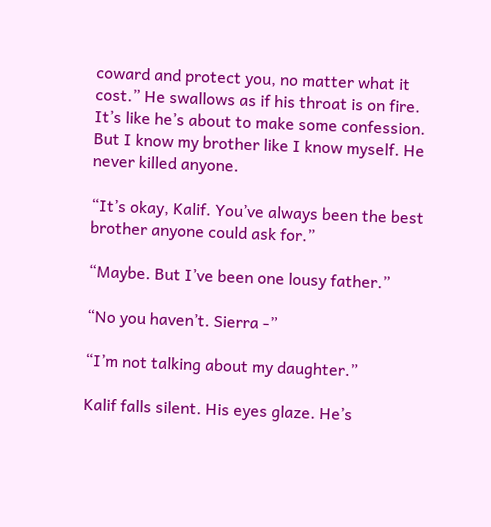coward and protect you, no matter what it cost.” He swallows as if his throat is on fire. It’s like he’s about to make some confession. But I know my brother like I know myself. He never killed anyone.

“It’s okay, Kalif. You’ve always been the best brother anyone could ask for.”

“Maybe. But I’ve been one lousy father.”

“No you haven’t. Sierra -”

“I’m not talking about my daughter.”

Kalif falls silent. His eyes glaze. He’s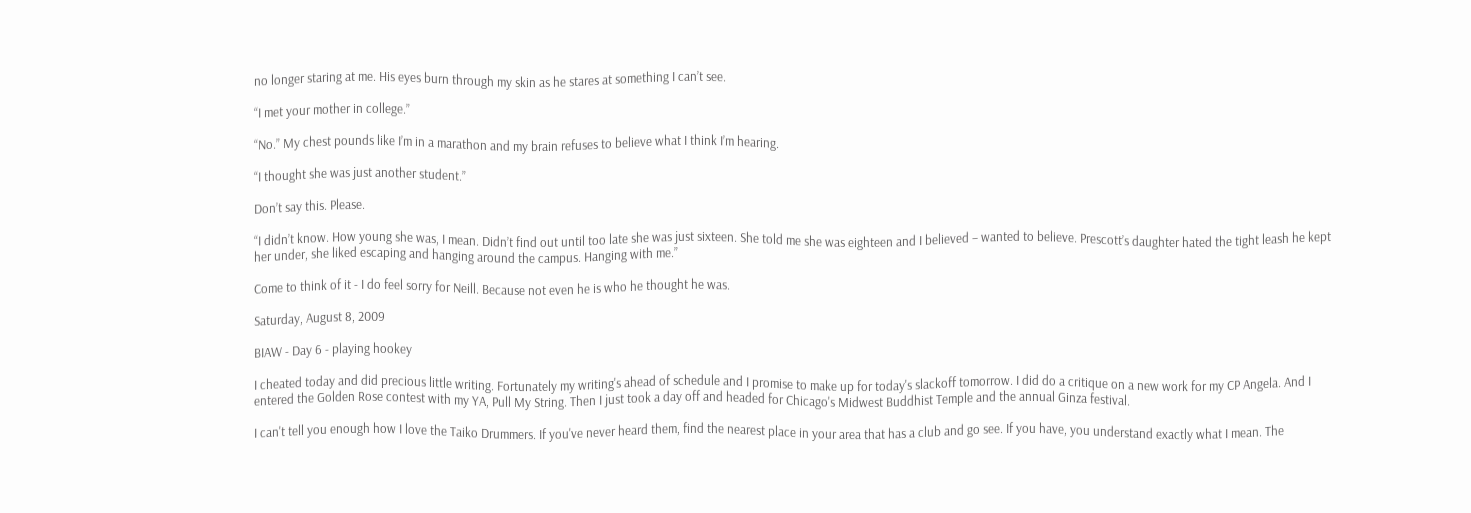no longer staring at me. His eyes burn through my skin as he stares at something I can’t see.

“I met your mother in college.”

“No.” My chest pounds like I’m in a marathon and my brain refuses to believe what I think I’m hearing.

“I thought she was just another student.”

Don’t say this. Please.

“I didn’t know. How young she was, I mean. Didn’t find out until too late she was just sixteen. She told me she was eighteen and I believed – wanted to believe. Prescott’s daughter hated the tight leash he kept her under, she liked escaping and hanging around the campus. Hanging with me.”

Come to think of it - I do feel sorry for Neill. Because not even he is who he thought he was.

Saturday, August 8, 2009

BIAW - Day 6 - playing hookey

I cheated today and did precious little writing. Fortunately my writing's ahead of schedule and I promise to make up for today's slackoff tomorrow. I did do a critique on a new work for my CP Angela. And I entered the Golden Rose contest with my YA, Pull My String. Then I just took a day off and headed for Chicago's Midwest Buddhist Temple and the annual Ginza festival.

I can't tell you enough how I love the Taiko Drummers. If you've never heard them, find the nearest place in your area that has a club and go see. If you have, you understand exactly what I mean. The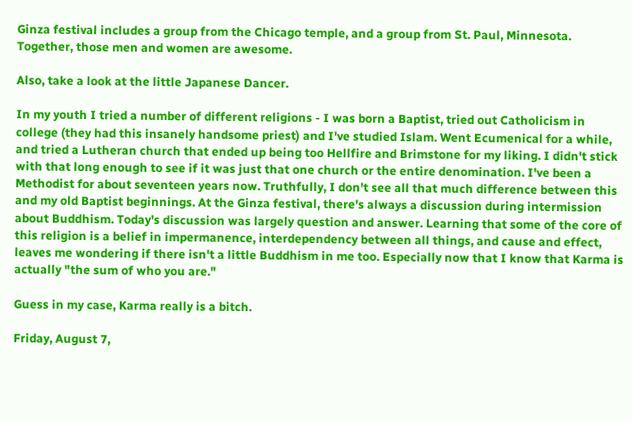Ginza festival includes a group from the Chicago temple, and a group from St. Paul, Minnesota. Together, those men and women are awesome.

Also, take a look at the little Japanese Dancer.

In my youth I tried a number of different religions - I was born a Baptist, tried out Catholicism in college (they had this insanely handsome priest) and I've studied Islam. Went Ecumenical for a while, and tried a Lutheran church that ended up being too Hellfire and Brimstone for my liking. I didn't stick with that long enough to see if it was just that one church or the entire denomination. I've been a Methodist for about seventeen years now. Truthfully, I don't see all that much difference between this and my old Baptist beginnings. At the Ginza festival, there's always a discussion during intermission about Buddhism. Today's discussion was largely question and answer. Learning that some of the core of this religion is a belief in impermanence, interdependency between all things, and cause and effect, leaves me wondering if there isn't a little Buddhism in me too. Especially now that I know that Karma is actually "the sum of who you are."

Guess in my case, Karma really is a bitch.

Friday, August 7,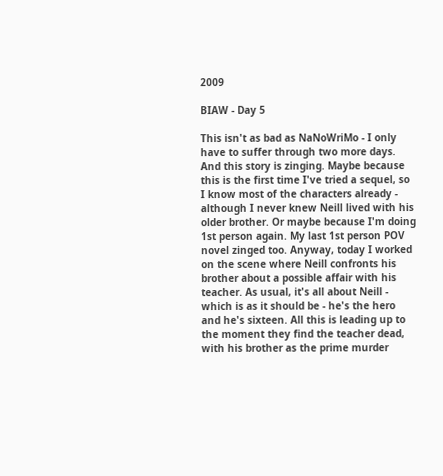2009

BIAW - Day 5

This isn't as bad as NaNoWriMo - I only have to suffer through two more days. And this story is zinging. Maybe because this is the first time I've tried a sequel, so I know most of the characters already - although I never knew Neill lived with his older brother. Or maybe because I'm doing 1st person again. My last 1st person POV novel zinged too. Anyway, today I worked on the scene where Neill confronts his brother about a possible affair with his teacher. As usual, it's all about Neill - which is as it should be - he's the hero and he's sixteen. All this is leading up to the moment they find the teacher dead, with his brother as the prime murder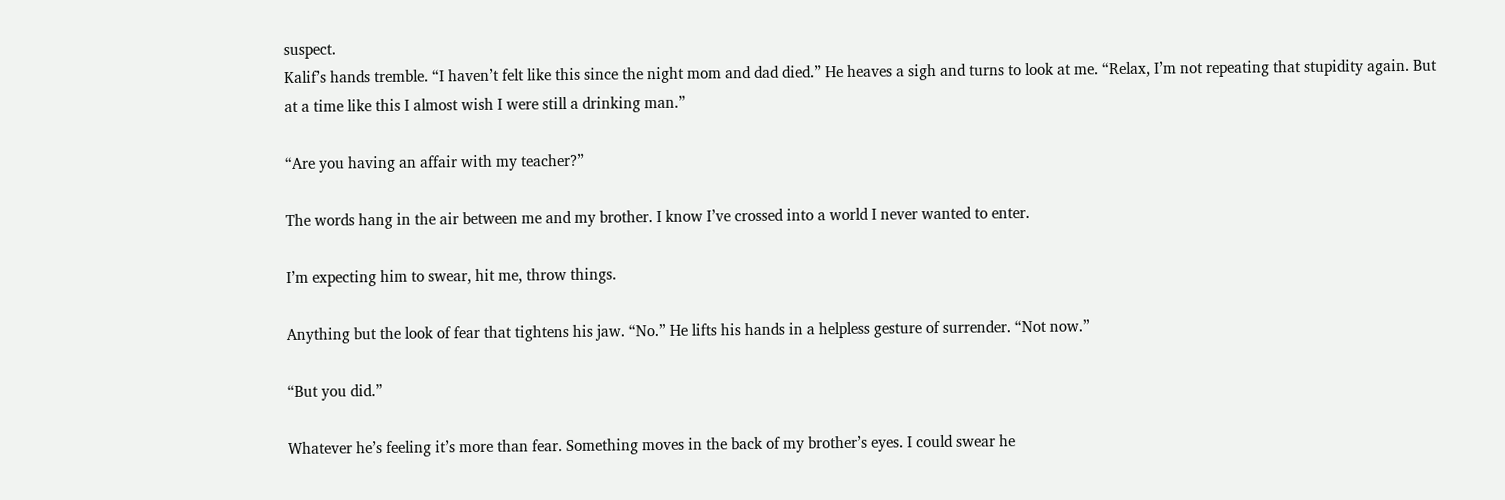suspect.
Kalif’s hands tremble. “I haven’t felt like this since the night mom and dad died.” He heaves a sigh and turns to look at me. “Relax, I’m not repeating that stupidity again. But at a time like this I almost wish I were still a drinking man.”

“Are you having an affair with my teacher?”

The words hang in the air between me and my brother. I know I’ve crossed into a world I never wanted to enter.

I’m expecting him to swear, hit me, throw things.

Anything but the look of fear that tightens his jaw. “No.” He lifts his hands in a helpless gesture of surrender. “Not now.”

“But you did.”

Whatever he’s feeling it’s more than fear. Something moves in the back of my brother’s eyes. I could swear he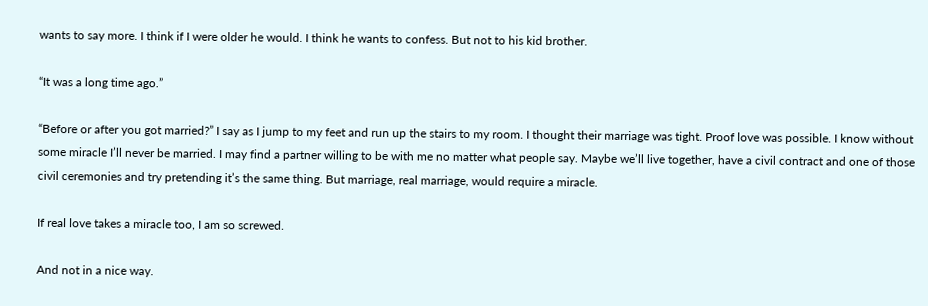wants to say more. I think if I were older he would. I think he wants to confess. But not to his kid brother.

“It was a long time ago.”

“Before or after you got married?” I say as I jump to my feet and run up the stairs to my room. I thought their marriage was tight. Proof love was possible. I know without some miracle I’ll never be married. I may find a partner willing to be with me no matter what people say. Maybe we’ll live together, have a civil contract and one of those civil ceremonies and try pretending it’s the same thing. But marriage, real marriage, would require a miracle.

If real love takes a miracle too, I am so screwed.

And not in a nice way.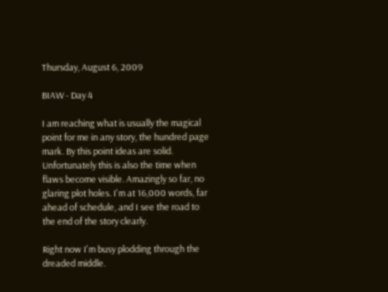Thursday, August 6, 2009

BIAW - Day 4

I am reaching what is usually the magical point for me in any story, the hundred page mark. By this point ideas are solid. Unfortunately this is also the time when flaws become visible. Amazingly so far, no glaring plot holes. I'm at 16,000 words, far ahead of schedule, and I see the road to the end of the story clearly.

Right now I'm busy plodding through the dreaded middle.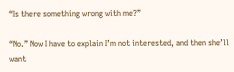“Is there something wrong with me?”

“No.” Now I have to explain I’m not interested, and then she’ll want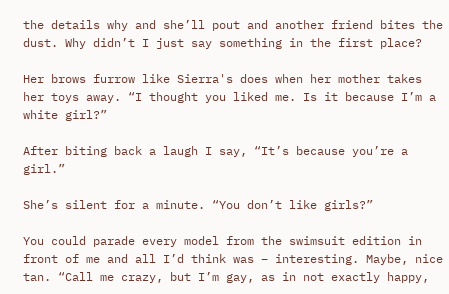the details why and she’ll pout and another friend bites the dust. Why didn’t I just say something in the first place?

Her brows furrow like Sierra's does when her mother takes her toys away. “I thought you liked me. Is it because I’m a white girl?”

After biting back a laugh I say, “It’s because you’re a girl.”

She’s silent for a minute. “You don’t like girls?”

You could parade every model from the swimsuit edition in front of me and all I’d think was – interesting. Maybe, nice tan. “Call me crazy, but I’m gay, as in not exactly happy,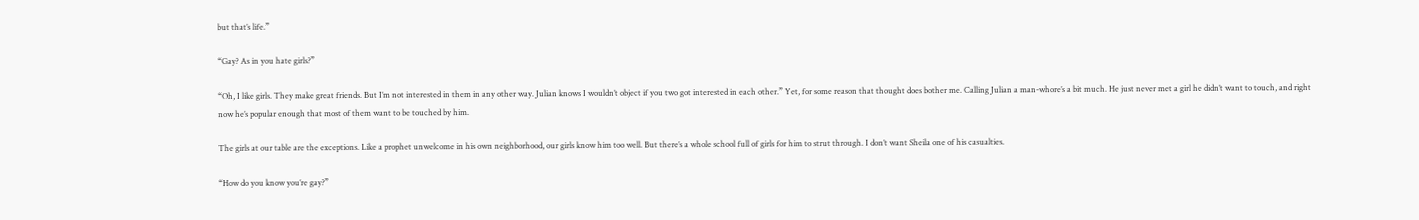but that’s life.”

“Gay? As in you hate girls?”

“Oh, I like girls. They make great friends. But I’m not interested in them in any other way. Julian knows I wouldn’t object if you two got interested in each other.” Yet, for some reason that thought does bother me. Calling Julian a man-whore’s a bit much. He just never met a girl he didn’t want to touch, and right now he’s popular enough that most of them want to be touched by him.

The girls at our table are the exceptions. Like a prophet unwelcome in his own neighborhood, our girls know him too well. But there’s a whole school full of girls for him to strut through. I don’t want Sheila one of his casualties.

“How do you know you’re gay?”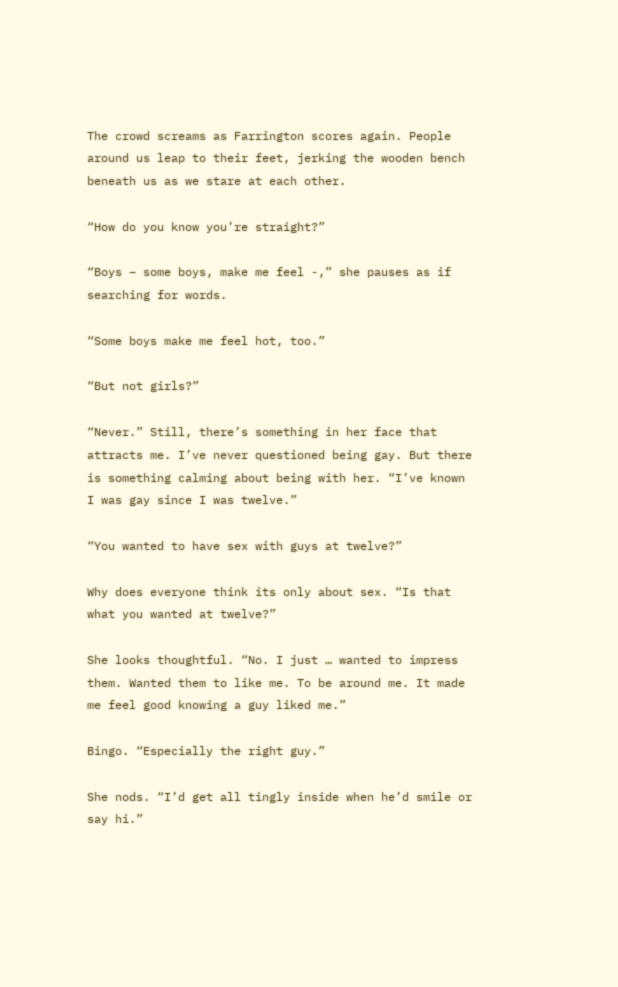The crowd screams as Farrington scores again. People around us leap to their feet, jerking the wooden bench beneath us as we stare at each other.

“How do you know you’re straight?”

“Boys – some boys, make me feel -,” she pauses as if searching for words.

“Some boys make me feel hot, too.”

“But not girls?”

“Never.” Still, there’s something in her face that attracts me. I’ve never questioned being gay. But there is something calming about being with her. “I’ve known I was gay since I was twelve.”

“You wanted to have sex with guys at twelve?”

Why does everyone think its only about sex. “Is that what you wanted at twelve?”

She looks thoughtful. “No. I just … wanted to impress them. Wanted them to like me. To be around me. It made me feel good knowing a guy liked me.”

Bingo. “Especially the right guy.”

She nods. “I’d get all tingly inside when he’d smile or say hi.”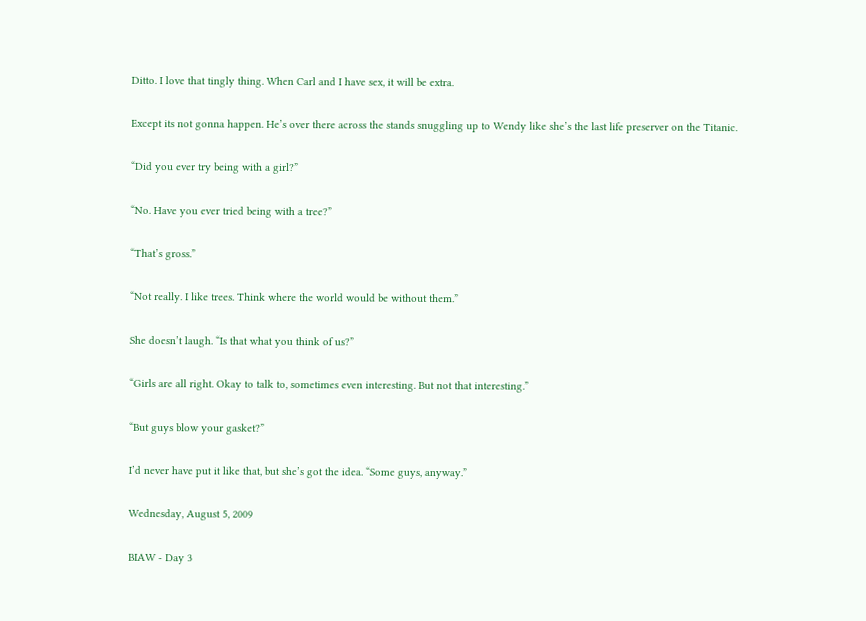Ditto. I love that tingly thing. When Carl and I have sex, it will be extra.

Except its not gonna happen. He’s over there across the stands snuggling up to Wendy like she’s the last life preserver on the Titanic.

“Did you ever try being with a girl?”

“No. Have you ever tried being with a tree?”

“That’s gross.”

“Not really. I like trees. Think where the world would be without them.”

She doesn’t laugh. “Is that what you think of us?”

“Girls are all right. Okay to talk to, sometimes even interesting. But not that interesting.”

“But guys blow your gasket?”

I’d never have put it like that, but she’s got the idea. “Some guys, anyway.”

Wednesday, August 5, 2009

BIAW - Day 3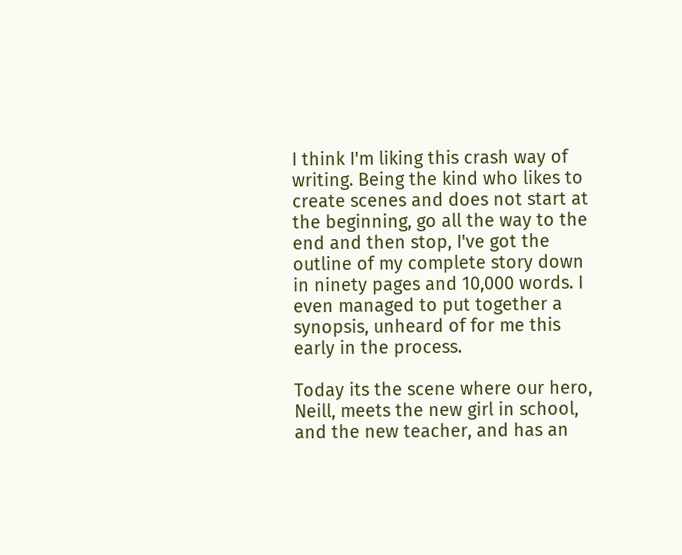I think I'm liking this crash way of writing. Being the kind who likes to create scenes and does not start at the beginning, go all the way to the end and then stop, I've got the outline of my complete story down in ninety pages and 10,000 words. I even managed to put together a synopsis, unheard of for me this early in the process.

Today its the scene where our hero, Neill, meets the new girl in school, and the new teacher, and has an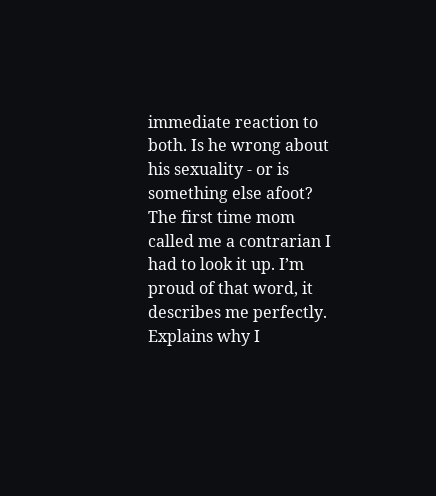immediate reaction to both. Is he wrong about his sexuality - or is something else afoot?
The first time mom called me a contrarian I had to look it up. I’m proud of that word, it describes me perfectly. Explains why I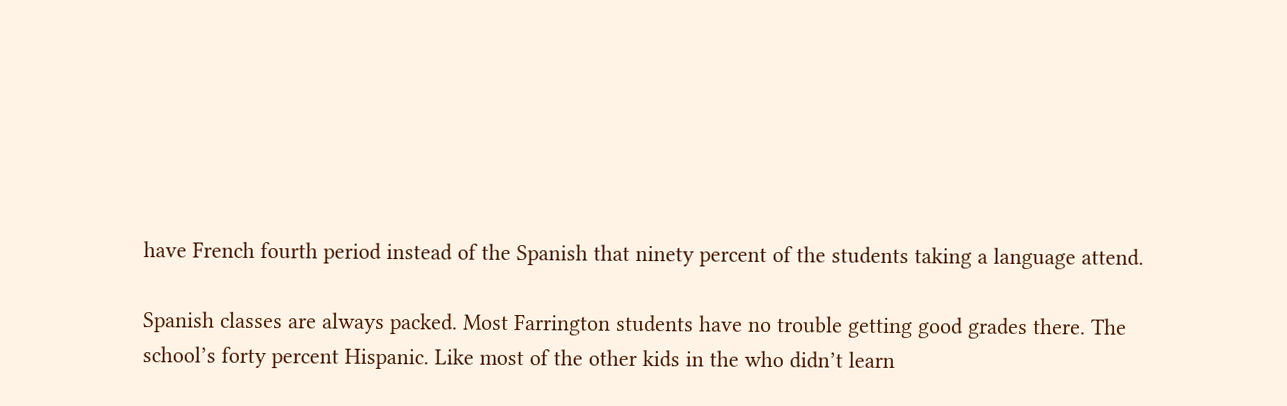have French fourth period instead of the Spanish that ninety percent of the students taking a language attend.

Spanish classes are always packed. Most Farrington students have no trouble getting good grades there. The school’s forty percent Hispanic. Like most of the other kids in the who didn’t learn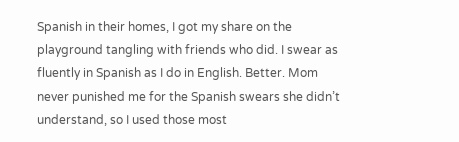Spanish in their homes, I got my share on the playground tangling with friends who did. I swear as fluently in Spanish as I do in English. Better. Mom never punished me for the Spanish swears she didn’t understand, so I used those most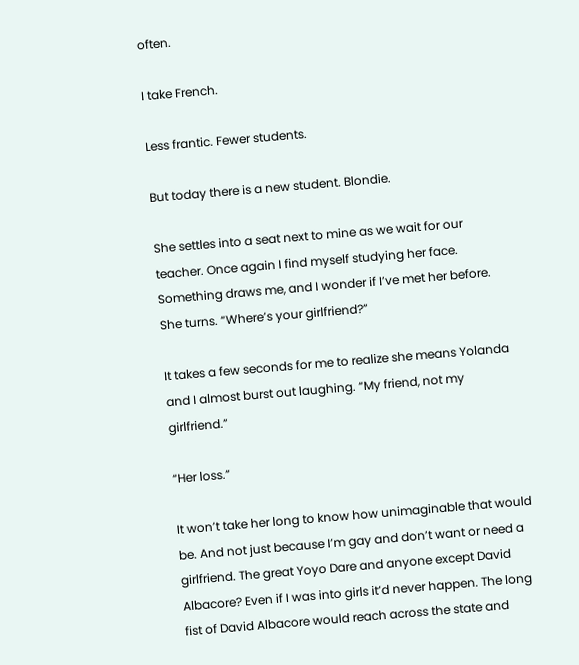often.

I take French.

Less frantic. Fewer students.

But today there is a new student. Blondie.

She settles into a seat next to mine as we wait for our teacher. Once again I find myself studying her face. Something draws me, and I wonder if I’ve met her before.
She turns. “Where’s your girlfriend?”

It takes a few seconds for me to realize she means Yolanda and I almost burst out laughing. “My friend, not my girlfriend.”

“Her loss.”

It won’t take her long to know how unimaginable that would be. And not just because I’m gay and don’t want or need a girlfriend. The great Yoyo Dare and anyone except David Albacore? Even if I was into girls it’d never happen. The long fist of David Albacore would reach across the state and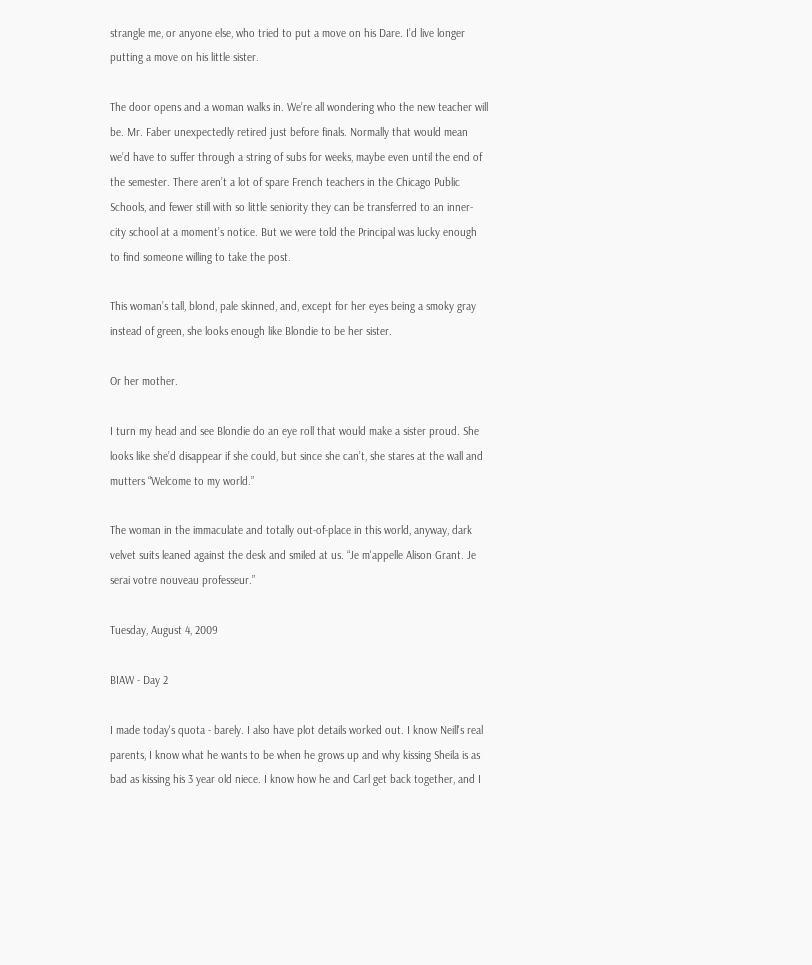strangle me, or anyone else, who tried to put a move on his Dare. I’d live longer putting a move on his little sister.

The door opens and a woman walks in. We’re all wondering who the new teacher will be. Mr. Faber unexpectedly retired just before finals. Normally that would mean we’d have to suffer through a string of subs for weeks, maybe even until the end of the semester. There aren’t a lot of spare French teachers in the Chicago Public Schools, and fewer still with so little seniority they can be transferred to an inner-city school at a moment’s notice. But we were told the Principal was lucky enough to find someone willing to take the post.

This woman’s tall, blond, pale skinned, and, except for her eyes being a smoky gray instead of green, she looks enough like Blondie to be her sister.

Or her mother.

I turn my head and see Blondie do an eye roll that would make a sister proud. She looks like she’d disappear if she could, but since she can’t, she stares at the wall and mutters “Welcome to my world.”

The woman in the immaculate and totally out-of-place in this world, anyway, dark velvet suits leaned against the desk and smiled at us. “Je m'appelle Alison Grant. Je serai votre nouveau professeur.”

Tuesday, August 4, 2009

BIAW - Day 2

I made today's quota - barely. I also have plot details worked out. I know Neill's real parents, I know what he wants to be when he grows up and why kissing Sheila is as bad as kissing his 3 year old niece. I know how he and Carl get back together, and I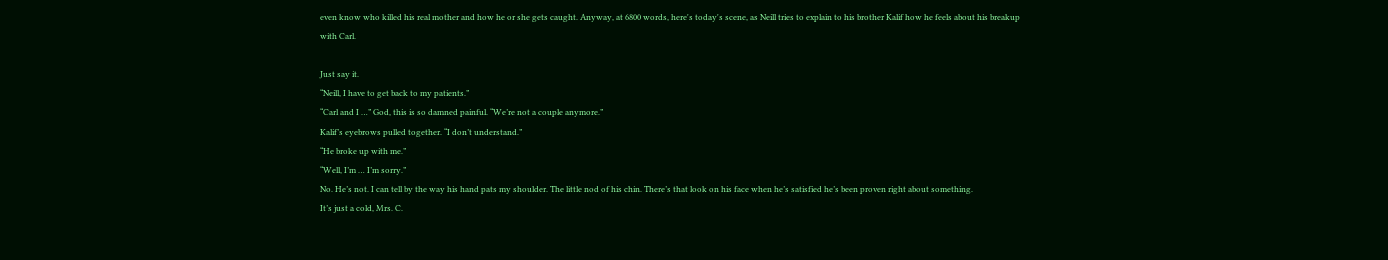even know who killed his real mother and how he or she gets caught. Anyway, at 6800 words, here's today's scene, as Neill tries to explain to his brother Kalif how he feels about his breakup with Carl.

Just say it.
“Neill, I have to get back to my patients.”
“Carl and I …” God, this is so damned painful. “We’re not a couple anymore.”
Kalif’s eyebrows pulled together. “I don’t understand.”
“He broke up with me.”
“Well, I’m … I’m sorry.”
No. He’s not. I can tell by the way his hand pats my shoulder. The little nod of his chin. There’s that look on his face when he’s satisfied he’s been proven right about something.
It’s just a cold, Mrs. C.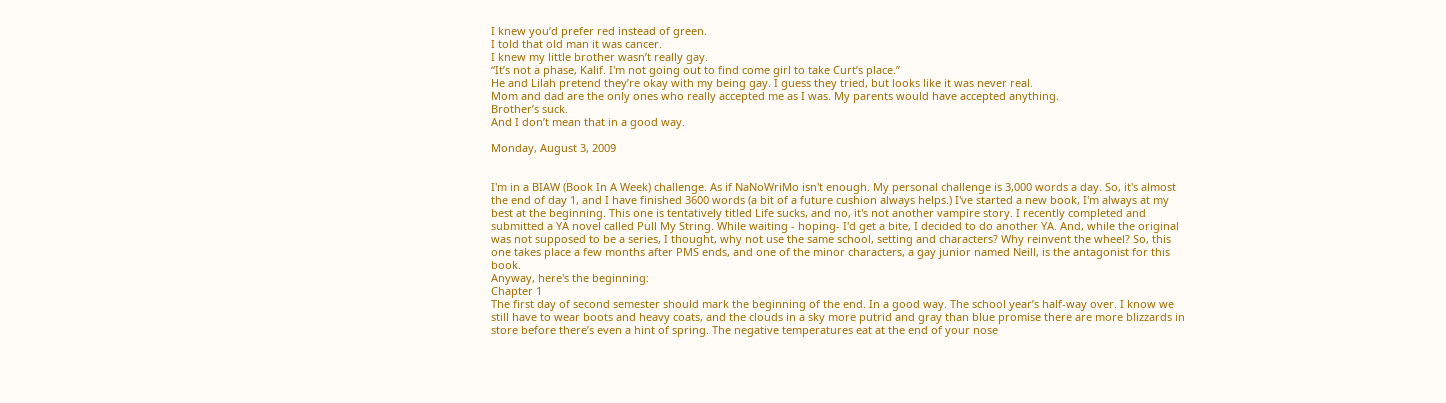I knew you’d prefer red instead of green.
I told that old man it was cancer.
I knew my little brother wasn’t really gay.
“It’s not a phase, Kalif. I'm not going out to find come girl to take Curt’s place.”
He and Lilah pretend they’re okay with my being gay. I guess they tried, but looks like it was never real.
Mom and dad are the only ones who really accepted me as I was. My parents would have accepted anything.
Brother’s suck.
And I don’t mean that in a good way.

Monday, August 3, 2009


I'm in a BIAW (Book In A Week) challenge. As if NaNoWriMo isn't enough. My personal challenge is 3,000 words a day. So, it's almost the end of day 1, and I have finished 3600 words (a bit of a future cushion always helps.) I've started a new book, I'm always at my best at the beginning. This one is tentatively titled Life sucks, and no, it's not another vampire story. I recently completed and submitted a YA novel called Pull My String. While waiting - hoping- I'd get a bite, I decided to do another YA. And, while the original was not supposed to be a series, I thought, why not use the same school, setting and characters? Why reinvent the wheel? So, this one takes place a few months after PMS ends, and one of the minor characters, a gay junior named Neill, is the antagonist for this book.
Anyway, here's the beginning:
Chapter 1
The first day of second semester should mark the beginning of the end. In a good way. The school year’s half-way over. I know we still have to wear boots and heavy coats, and the clouds in a sky more putrid and gray than blue promise there are more blizzards in store before there’s even a hint of spring. The negative temperatures eat at the end of your nose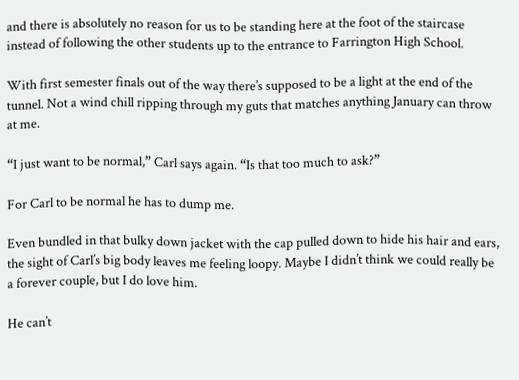and there is absolutely no reason for us to be standing here at the foot of the staircase instead of following the other students up to the entrance to Farrington High School.

With first semester finals out of the way there’s supposed to be a light at the end of the tunnel. Not a wind chill ripping through my guts that matches anything January can throw at me.

“I just want to be normal,” Carl says again. “Is that too much to ask?”

For Carl to be normal he has to dump me.

Even bundled in that bulky down jacket with the cap pulled down to hide his hair and ears, the sight of Carl’s big body leaves me feeling loopy. Maybe I didn’t think we could really be a forever couple, but I do love him.

He can’t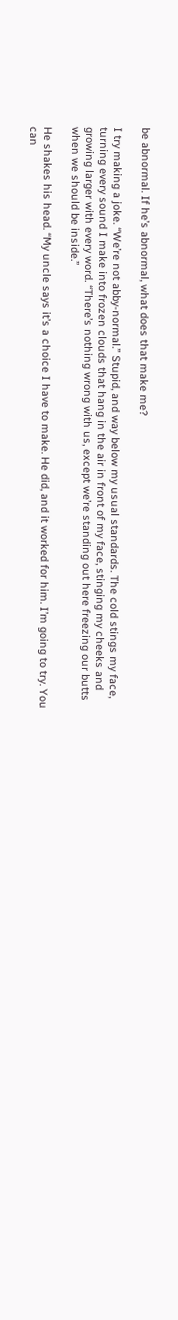be abnormal. If he’s abnormal, what does that make me?

I try making a joke. “We’re not abby-normal.” Stupid, and way below my usual standards. The cold stings my face, turning every sound I make into frozen clouds that hang in the air in front of my face, stinging my cheeks and growing larger with every word. “There’s nothing wrong with us, except we’re standing out here freezing our butts when we should be inside.”

He shakes his head. “My uncle says it’s a choice I have to make. He did, and it worked for him. I’m going to try. You can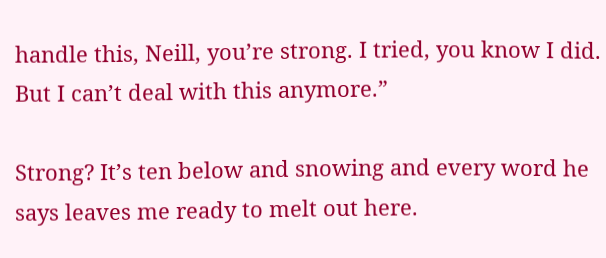handle this, Neill, you’re strong. I tried, you know I did. But I can’t deal with this anymore.”

Strong? It’s ten below and snowing and every word he says leaves me ready to melt out here.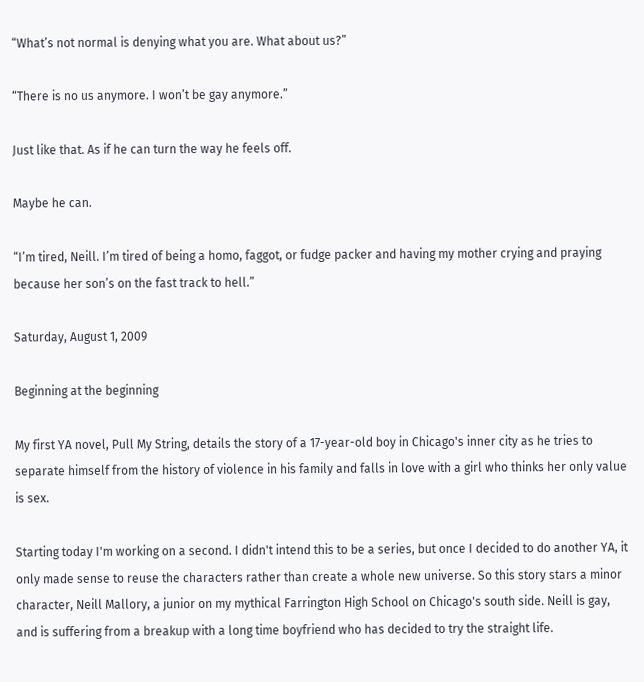“What’s not normal is denying what you are. What about us?”

“There is no us anymore. I won’t be gay anymore.”

Just like that. As if he can turn the way he feels off.

Maybe he can.

“I’m tired, Neill. I’m tired of being a homo, faggot, or fudge packer and having my mother crying and praying because her son’s on the fast track to hell.”

Saturday, August 1, 2009

Beginning at the beginning

My first YA novel, Pull My String, details the story of a 17-year-old boy in Chicago's inner city as he tries to separate himself from the history of violence in his family and falls in love with a girl who thinks her only value is sex.

Starting today I'm working on a second. I didn't intend this to be a series, but once I decided to do another YA, it only made sense to reuse the characters rather than create a whole new universe. So this story stars a minor character, Neill Mallory, a junior on my mythical Farrington High School on Chicago's south side. Neill is gay, and is suffering from a breakup with a long time boyfriend who has decided to try the straight life.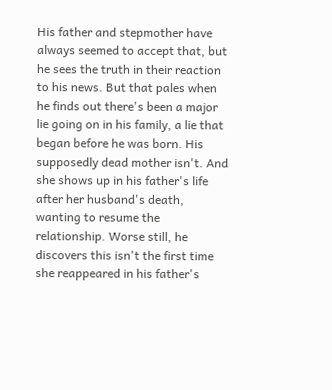His father and stepmother have always seemed to accept that, but he sees the truth in their reaction to his news. But that pales when he finds out there's been a major lie going on in his family, a lie that began before he was born. His supposedly dead mother isn't. And she shows up in his father's life after her husband's death, wanting to resume the relationship. Worse still, he discovers this isn't the first time she reappeared in his father's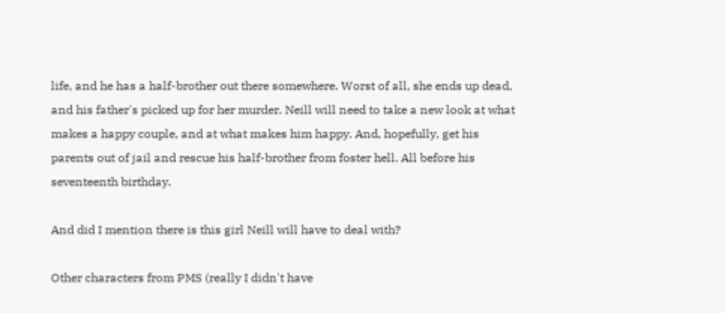life, and he has a half-brother out there somewhere. Worst of all, she ends up dead, and his father's picked up for her murder. Neill will need to take a new look at what makes a happy couple, and at what makes him happy. And, hopefully, get his parents out of jail and rescue his half-brother from foster hell. All before his seventeenth birthday.

And did I mention there is this girl Neill will have to deal with?

Other characters from PMS (really I didn't have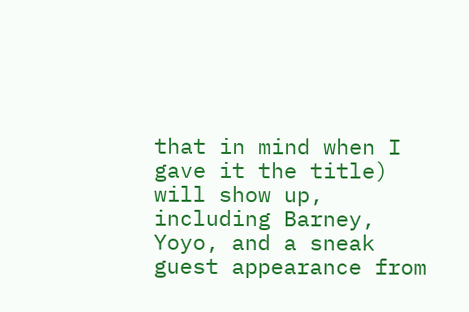that in mind when I gave it the title) will show up, including Barney, Yoyo, and a sneak guest appearance from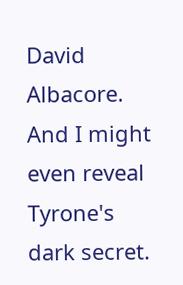David Albacore. And I might even reveal Tyrone's dark secret.